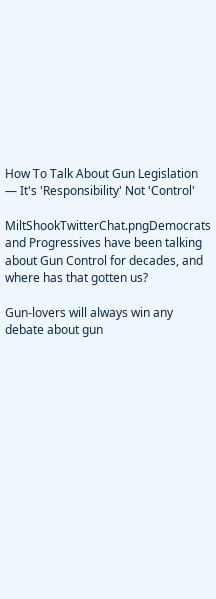How To Talk About Gun Legislation — It's 'Responsibility' Not 'Control'

MiltShookTwitterChat.pngDemocrats and Progressives have been talking about Gun Control for decades, and where has that gotten us?

Gun-lovers will always win any debate about gun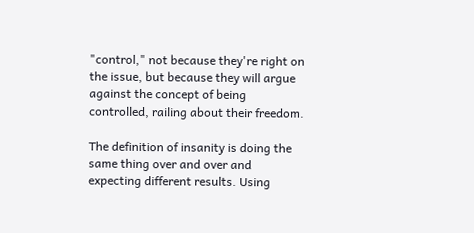"control," not because they're right on the issue, but because they will argue against the concept of being controlled, railing about their freedom.

The definition of insanity is doing the same thing over and over and expecting different results. Using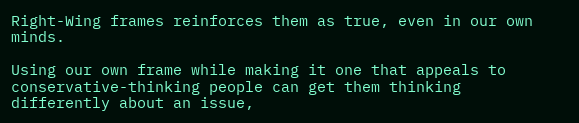Right-Wing frames reinforces them as true, even in our own minds.

Using our own frame while making it one that appeals to conservative-thinking people can get them thinking differently about an issue,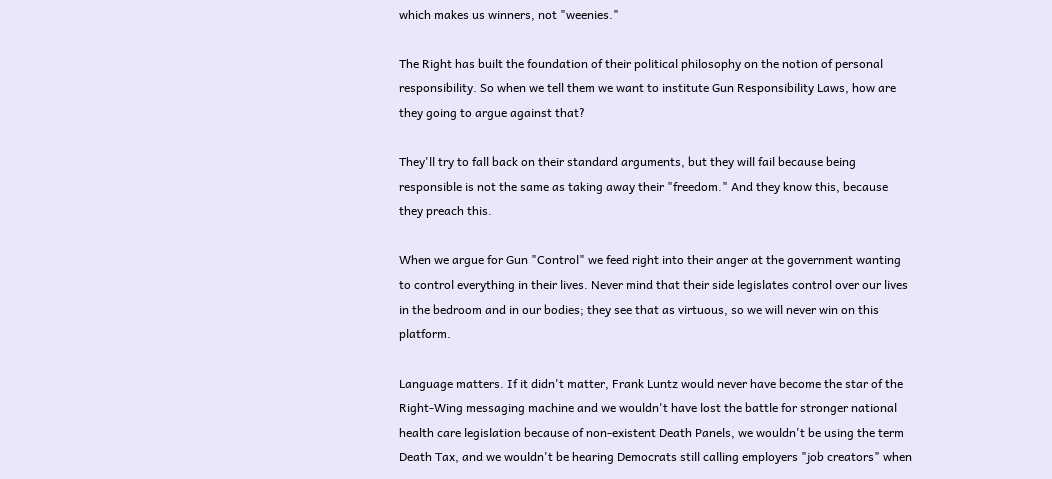which makes us winners, not "weenies."

The Right has built the foundation of their political philosophy on the notion of personal responsibility. So when we tell them we want to institute Gun Responsibility Laws, how are they going to argue against that?

They'll try to fall back on their standard arguments, but they will fail because being responsible is not the same as taking away their "freedom." And they know this, because they preach this.

When we argue for Gun "Control" we feed right into their anger at the government wanting to control everything in their lives. Never mind that their side legislates control over our lives in the bedroom and in our bodies; they see that as virtuous, so we will never win on this platform.

Language matters. If it didn't matter, Frank Luntz would never have become the star of the Right-Wing messaging machine and we wouldn't have lost the battle for stronger national health care legislation because of non-existent Death Panels, we wouldn't be using the term Death Tax, and we wouldn't be hearing Democrats still calling employers "job creators" when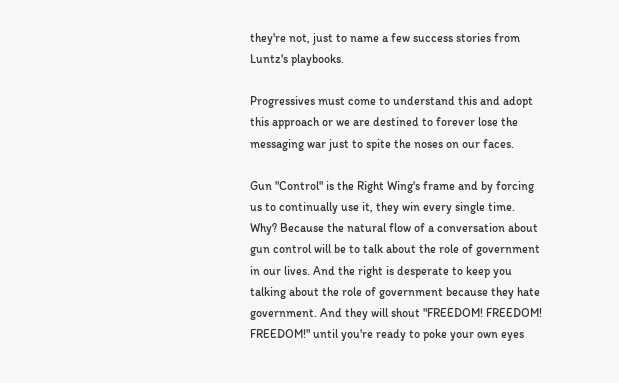they're not, just to name a few success stories from Luntz's playbooks.

Progressives must come to understand this and adopt this approach or we are destined to forever lose the messaging war just to spite the noses on our faces.

Gun "Control" is the Right Wing's frame and by forcing us to continually use it, they win every single time. Why? Because the natural flow of a conversation about gun control will be to talk about the role of government in our lives. And the right is desperate to keep you talking about the role of government because they hate government. And they will shout "FREEDOM! FREEDOM! FREEDOM!" until you're ready to poke your own eyes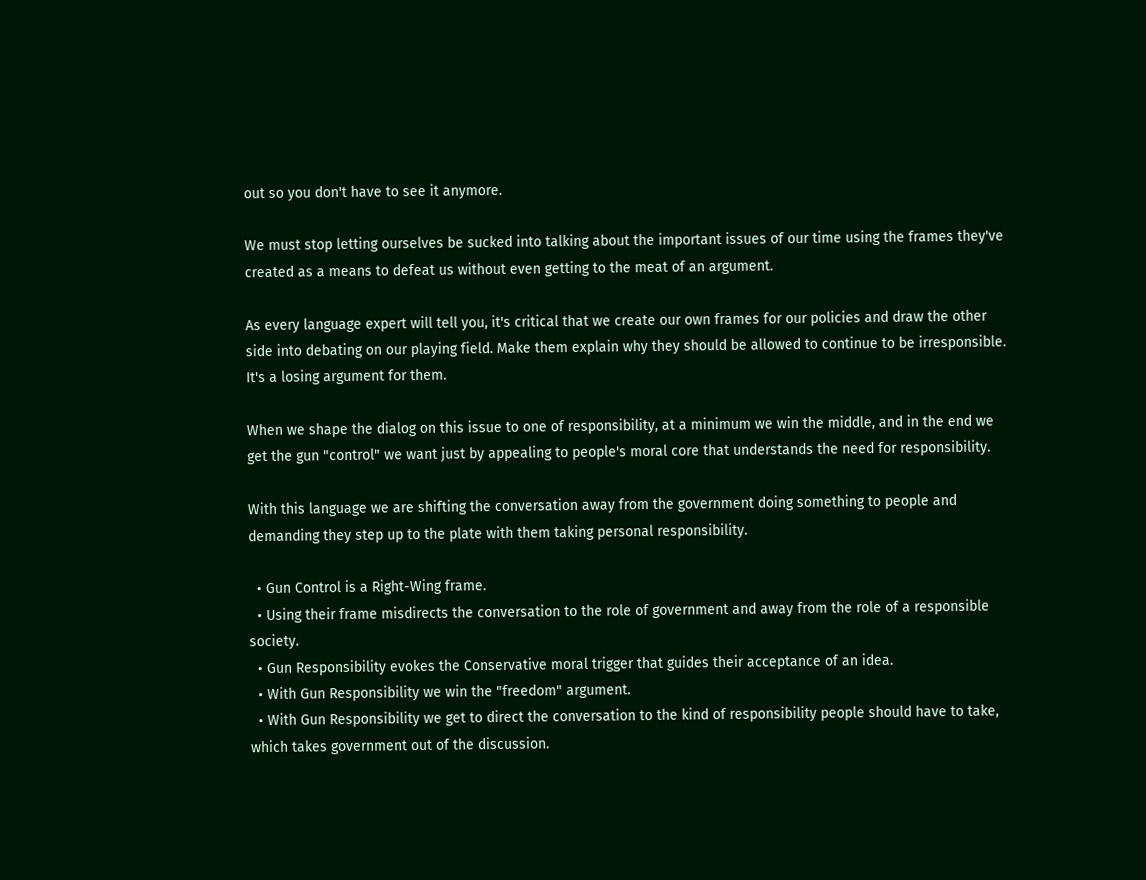out so you don't have to see it anymore.

We must stop letting ourselves be sucked into talking about the important issues of our time using the frames they've created as a means to defeat us without even getting to the meat of an argument.

As every language expert will tell you, it's critical that we create our own frames for our policies and draw the other side into debating on our playing field. Make them explain why they should be allowed to continue to be irresponsible. It's a losing argument for them.

When we shape the dialog on this issue to one of responsibility, at a minimum we win the middle, and in the end we get the gun "control" we want just by appealing to people's moral core that understands the need for responsibility.

With this language we are shifting the conversation away from the government doing something to people and demanding they step up to the plate with them taking personal responsibility.

  • Gun Control is a Right-Wing frame.
  • Using their frame misdirects the conversation to the role of government and away from the role of a responsible society.
  • Gun Responsibility evokes the Conservative moral trigger that guides their acceptance of an idea.
  • With Gun Responsibility we win the "freedom" argument.
  • With Gun Responsibility we get to direct the conversation to the kind of responsibility people should have to take, which takes government out of the discussion.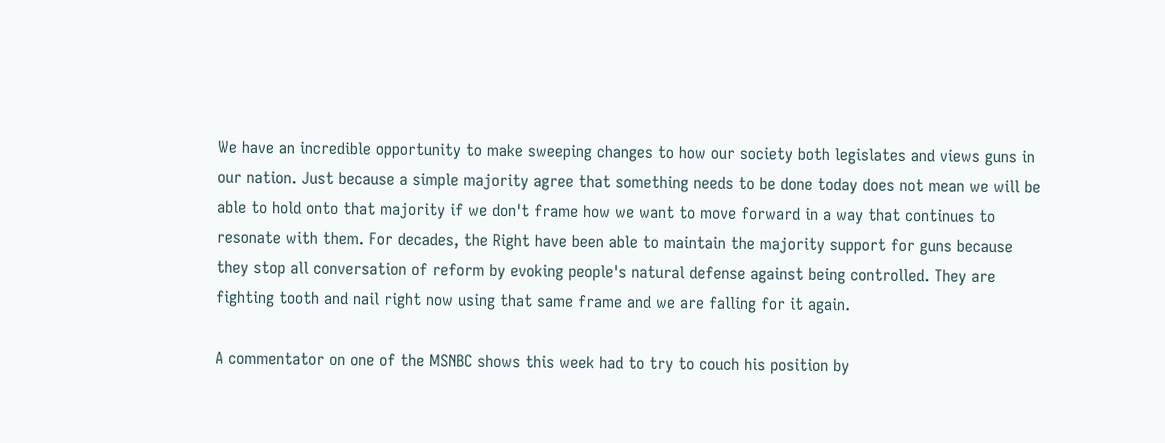We have an incredible opportunity to make sweeping changes to how our society both legislates and views guns in our nation. Just because a simple majority agree that something needs to be done today does not mean we will be able to hold onto that majority if we don't frame how we want to move forward in a way that continues to resonate with them. For decades, the Right have been able to maintain the majority support for guns because they stop all conversation of reform by evoking people's natural defense against being controlled. They are fighting tooth and nail right now using that same frame and we are falling for it again.

A commentator on one of the MSNBC shows this week had to try to couch his position by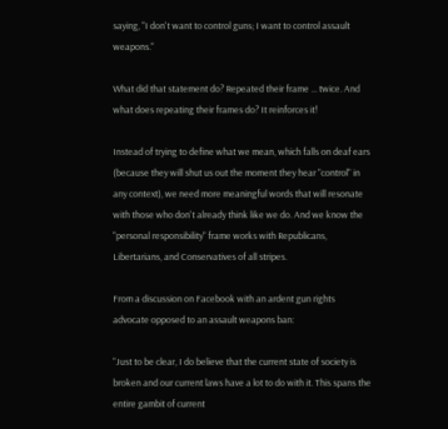saying, "I don't want to control guns; I want to control assault weapons."

What did that statement do? Repeated their frame ... twice. And what does repeating their frames do? It reinforces it!

Instead of trying to define what we mean, which falls on deaf ears (because they will shut us out the moment they hear "control" in any context), we need more meaningful words that will resonate with those who don't already think like we do. And we know the "personal responsibility" frame works with Republicans, Libertarians, and Conservatives of all stripes.

From a discussion on Facebook with an ardent gun rights advocate opposed to an assault weapons ban:

"Just to be clear, I do believe that the current state of society is broken and our current laws have a lot to do with it. This spans the entire gambit of current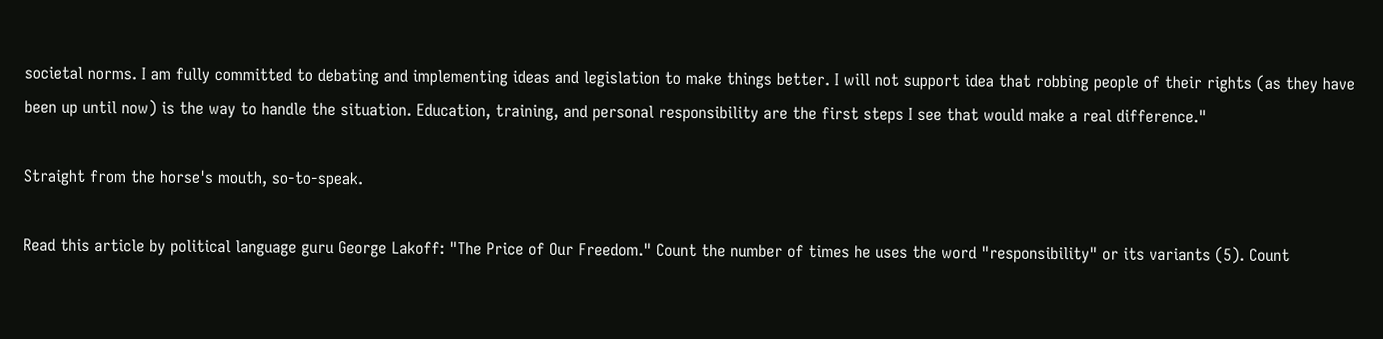societal norms. I am fully committed to debating and implementing ideas and legislation to make things better. I will not support idea that robbing people of their rights (as they have been up until now) is the way to handle the situation. Education, training, and personal responsibility are the first steps I see that would make a real difference."

Straight from the horse's mouth, so-to-speak.

Read this article by political language guru George Lakoff: "The Price of Our Freedom." Count the number of times he uses the word "responsibility" or its variants (5). Count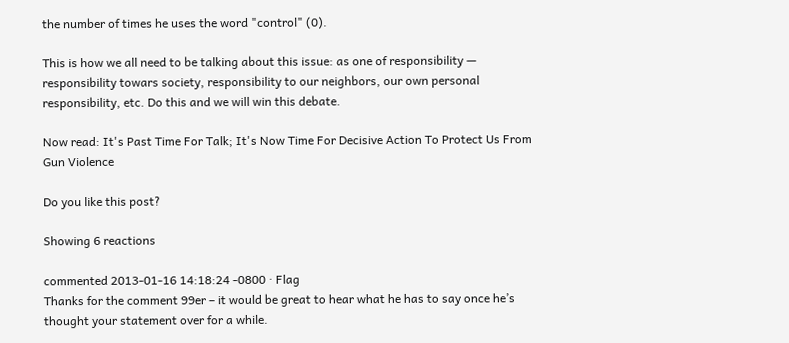the number of times he uses the word "control" (0).

This is how we all need to be talking about this issue: as one of responsibility — responsibility towars society, responsibility to our neighbors, our own personal responsibility, etc. Do this and we will win this debate.

Now read: It's Past Time For Talk; It's Now Time For Decisive Action To Protect Us From Gun Violence

Do you like this post?

Showing 6 reactions

commented 2013-01-16 14:18:24 -0800 · Flag
Thanks for the comment 99er – it would be great to hear what he has to say once he’s thought your statement over for a while.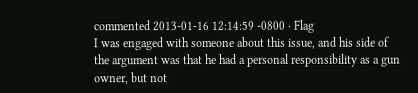commented 2013-01-16 12:14:59 -0800 · Flag
I was engaged with someone about this issue, and his side of the argument was that he had a personal responsibility as a gun owner, but not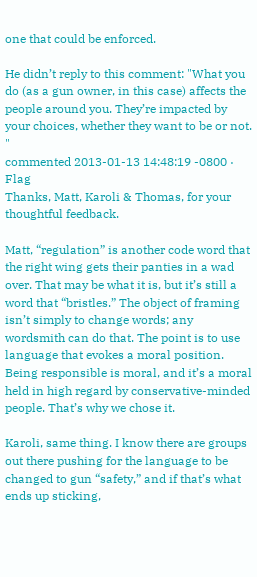one that could be enforced.

He didn’t reply to this comment: "What you do (as a gun owner, in this case) affects the people around you. They’re impacted by your choices, whether they want to be or not. "
commented 2013-01-13 14:48:19 -0800 · Flag
Thanks, Matt, Karoli & Thomas, for your thoughtful feedback.

Matt, “regulation” is another code word that the right wing gets their panties in a wad over. That may be what it is, but it’s still a word that “bristles.” The object of framing isn’t simply to change words; any wordsmith can do that. The point is to use language that evokes a moral position. Being responsible is moral, and it’s a moral held in high regard by conservative-minded people. That’s why we chose it.

Karoli, same thing. I know there are groups out there pushing for the language to be changed to gun “safety,” and if that’s what ends up sticking,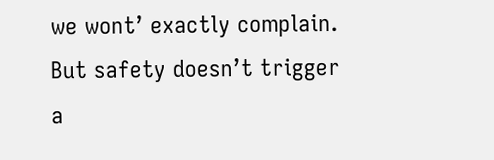we wont’ exactly complain. But safety doesn’t trigger a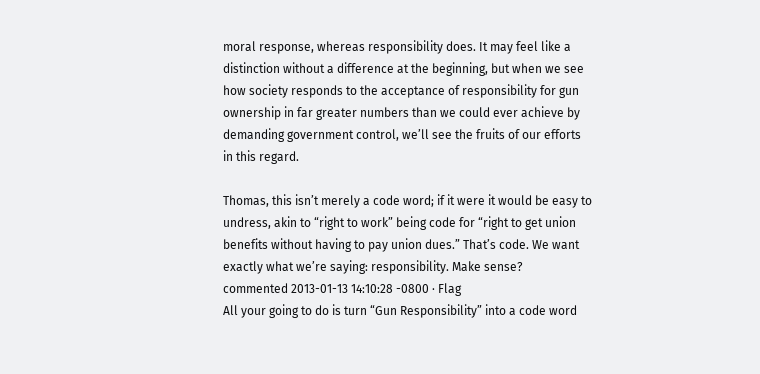moral response, whereas responsibility does. It may feel like a distinction without a difference at the beginning, but when we see how society responds to the acceptance of responsibility for gun ownership in far greater numbers than we could ever achieve by demanding government control, we’ll see the fruits of our efforts in this regard.

Thomas, this isn’t merely a code word; if it were it would be easy to undress, akin to “right to work” being code for “right to get union benefits without having to pay union dues.” That’s code. We want exactly what we’re saying: responsibility. Make sense?
commented 2013-01-13 14:10:28 -0800 · Flag
All your going to do is turn “Gun Responsibility” into a code word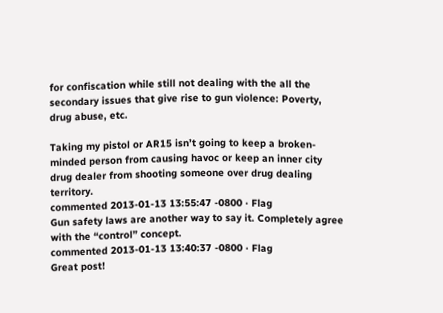for confiscation while still not dealing with the all the secondary issues that give rise to gun violence: Poverty, drug abuse, etc.

Taking my pistol or AR15 isn’t going to keep a broken-minded person from causing havoc or keep an inner city drug dealer from shooting someone over drug dealing territory.
commented 2013-01-13 13:55:47 -0800 · Flag
Gun safety laws are another way to say it. Completely agree with the “control” concept.
commented 2013-01-13 13:40:37 -0800 · Flag
Great post!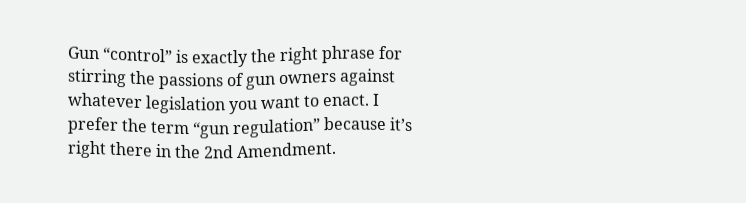Gun “control” is exactly the right phrase for stirring the passions of gun owners against whatever legislation you want to enact. I prefer the term “gun regulation” because it’s right there in the 2nd Amendment.